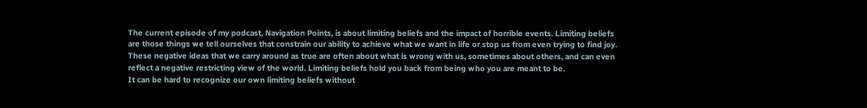The current episode of my podcast, Navigation Points, is about limiting beliefs and the impact of horrible events. Limiting beliefs are those things we tell ourselves that constrain our ability to achieve what we want in life or stop us from even trying to find joy. These negative ideas that we carry around as true are often about what is wrong with us, sometimes about others, and can even reflect a negative restricting view of the world. Limiting beliefs hold you back from being who you are meant to be.
It can be hard to recognize our own limiting beliefs without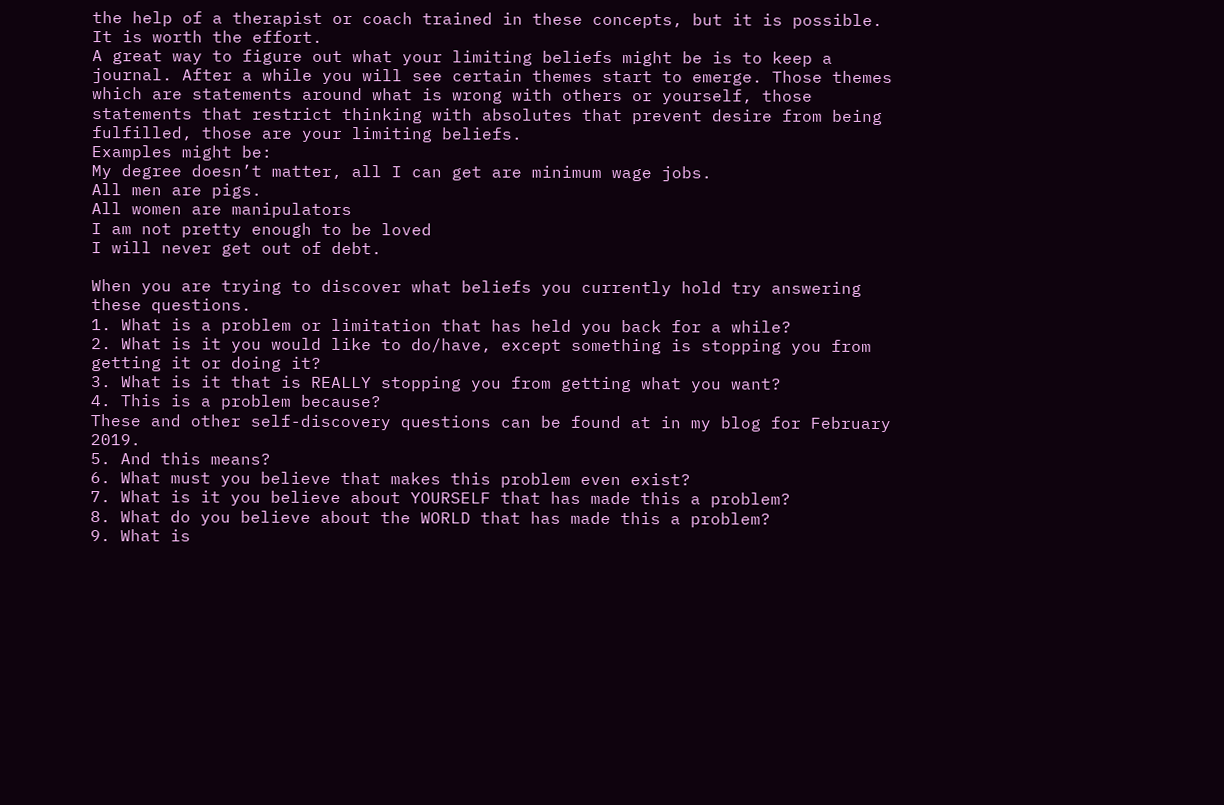the help of a therapist or coach trained in these concepts, but it is possible. It is worth the effort.
A great way to figure out what your limiting beliefs might be is to keep a journal. After a while you will see certain themes start to emerge. Those themes which are statements around what is wrong with others or yourself, those statements that restrict thinking with absolutes that prevent desire from being fulfilled, those are your limiting beliefs.
Examples might be:
My degree doesn’t matter, all I can get are minimum wage jobs.
All men are pigs.
All women are manipulators
I am not pretty enough to be loved
I will never get out of debt.

When you are trying to discover what beliefs you currently hold try answering these questions.
1. What is a problem or limitation that has held you back for a while?
2. What is it you would like to do/have, except something is stopping you from getting it or doing it?
3. What is it that is REALLY stopping you from getting what you want?
4. This is a problem because?
These and other self-discovery questions can be found at in my blog for February 2019.
5. And this means?
6. What must you believe that makes this problem even exist?
7. What is it you believe about YOURSELF that has made this a problem?
8. What do you believe about the WORLD that has made this a problem?
9. What is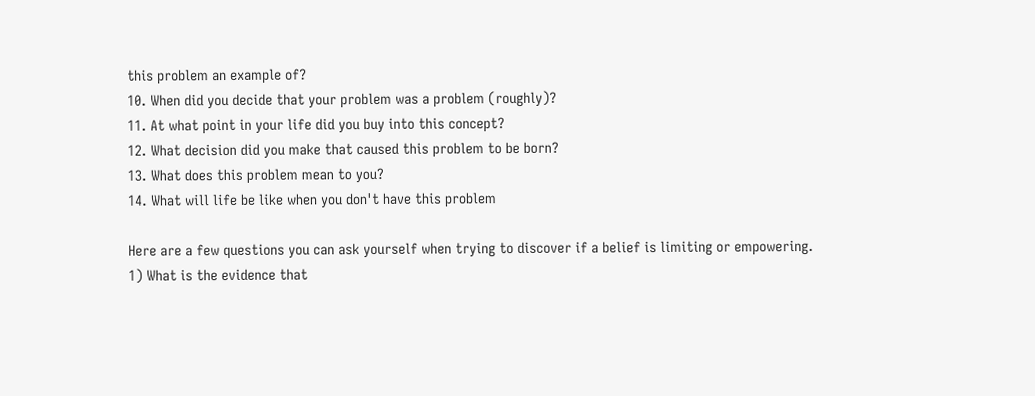this problem an example of?
10. When did you decide that your problem was a problem (roughly)?
11. At what point in your life did you buy into this concept?
12. What decision did you make that caused this problem to be born?
13. What does this problem mean to you?
14. What will life be like when you don't have this problem

Here are a few questions you can ask yourself when trying to discover if a belief is limiting or empowering.
1) What is the evidence that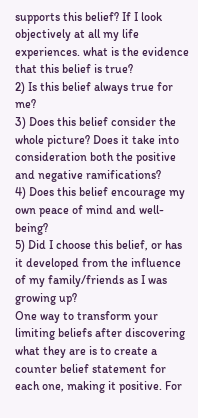supports this belief? If I look objectively at all my life experiences. what is the evidence that this belief is true?
2) Is this belief always true for me?
3) Does this belief consider the whole picture? Does it take into consideration both the positive and negative ramifications?
4) Does this belief encourage my own peace of mind and well-being?
5) Did I choose this belief, or has it developed from the influence of my family/friends as I was growing up?
One way to transform your limiting beliefs after discovering what they are is to create a counter belief statement for each one, making it positive. For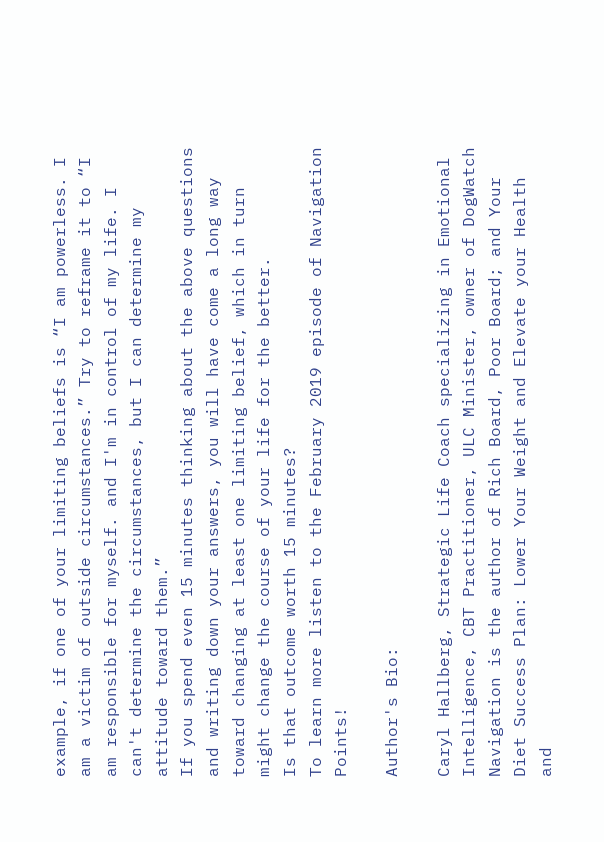example, if one of your limiting beliefs is “I am powerless. I am a victim of outside circumstances.” Try to reframe it to “I am responsible for myself. and I'm in control of my life. I can't determine the circumstances, but I can determine my attitude toward them.”
If you spend even 15 minutes thinking about the above questions and writing down your answers, you will have come a long way toward changing at least one limiting belief, which in turn might change the course of your life for the better.
Is that outcome worth 15 minutes?
To learn more listen to the February 2019 episode of Navigation Points!

Author's Bio:

Caryl Hallberg, Strategic Life Coach specializing in Emotional Intelligence, CBT Practitioner, ULC Minister, owner of DogWatch Navigation is the author of Rich Board, Poor Board; and Your Diet Success Plan: Lower Your Weight and Elevate your Health and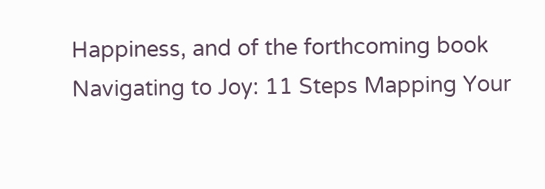Happiness, and of the forthcoming book Navigating to Joy: 11 Steps Mapping Your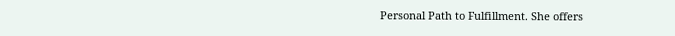Personal Path to Fulfillment. She offers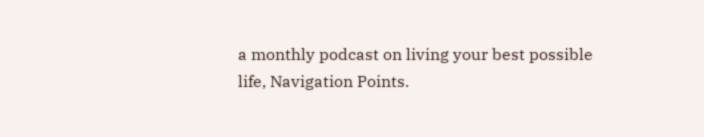a monthly podcast on living your best possible life, Navigation Points.